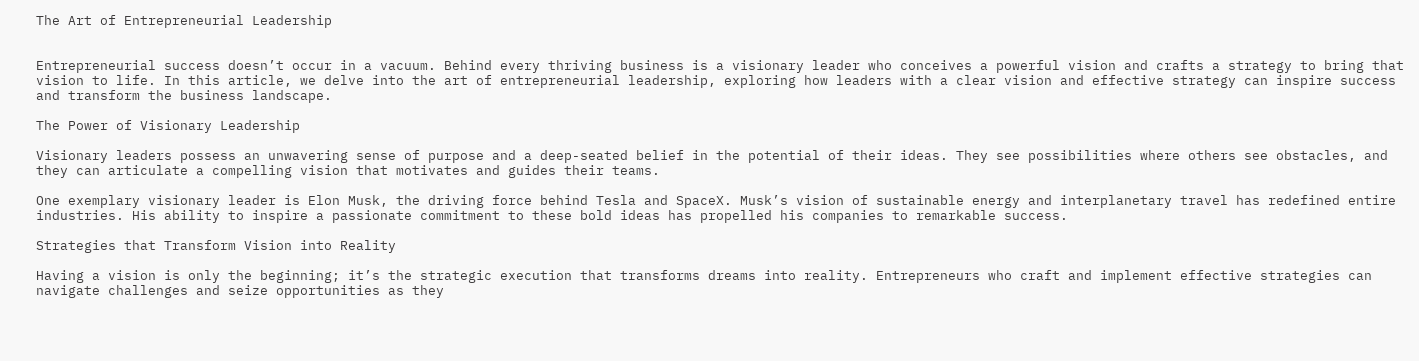The Art of Entrepreneurial Leadership


Entrepreneurial success doesn’t occur in a vacuum. Behind every thriving business is a visionary leader who conceives a powerful vision and crafts a strategy to bring that vision to life. In this article, we delve into the art of entrepreneurial leadership, exploring how leaders with a clear vision and effective strategy can inspire success and transform the business landscape.

The Power of Visionary Leadership

Visionary leaders possess an unwavering sense of purpose and a deep-seated belief in the potential of their ideas. They see possibilities where others see obstacles, and they can articulate a compelling vision that motivates and guides their teams.

One exemplary visionary leader is Elon Musk, the driving force behind Tesla and SpaceX. Musk’s vision of sustainable energy and interplanetary travel has redefined entire industries. His ability to inspire a passionate commitment to these bold ideas has propelled his companies to remarkable success.

Strategies that Transform Vision into Reality

Having a vision is only the beginning; it’s the strategic execution that transforms dreams into reality. Entrepreneurs who craft and implement effective strategies can navigate challenges and seize opportunities as they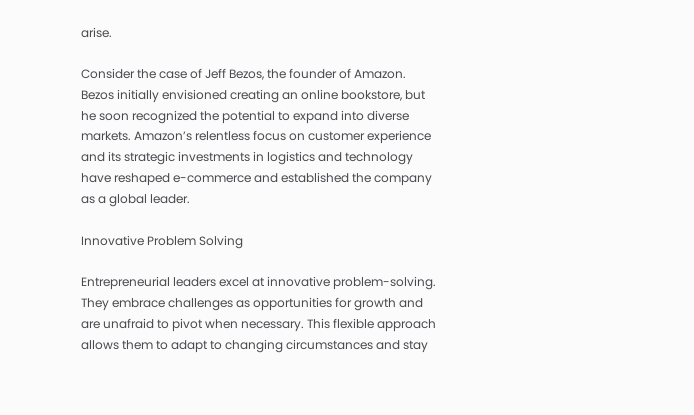arise.

Consider the case of Jeff Bezos, the founder of Amazon. Bezos initially envisioned creating an online bookstore, but he soon recognized the potential to expand into diverse markets. Amazon’s relentless focus on customer experience and its strategic investments in logistics and technology have reshaped e-commerce and established the company as a global leader.

Innovative Problem Solving

Entrepreneurial leaders excel at innovative problem-solving. They embrace challenges as opportunities for growth and are unafraid to pivot when necessary. This flexible approach allows them to adapt to changing circumstances and stay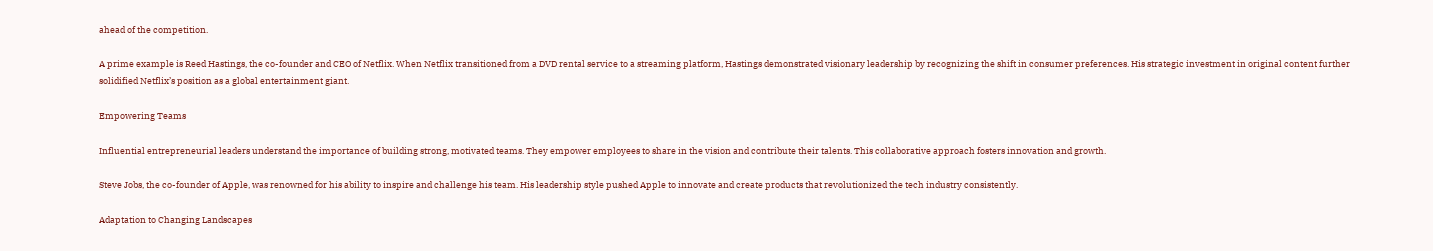ahead of the competition.

A prime example is Reed Hastings, the co-founder and CEO of Netflix. When Netflix transitioned from a DVD rental service to a streaming platform, Hastings demonstrated visionary leadership by recognizing the shift in consumer preferences. His strategic investment in original content further solidified Netflix’s position as a global entertainment giant.

Empowering Teams

Influential entrepreneurial leaders understand the importance of building strong, motivated teams. They empower employees to share in the vision and contribute their talents. This collaborative approach fosters innovation and growth.

Steve Jobs, the co-founder of Apple, was renowned for his ability to inspire and challenge his team. His leadership style pushed Apple to innovate and create products that revolutionized the tech industry consistently.

Adaptation to Changing Landscapes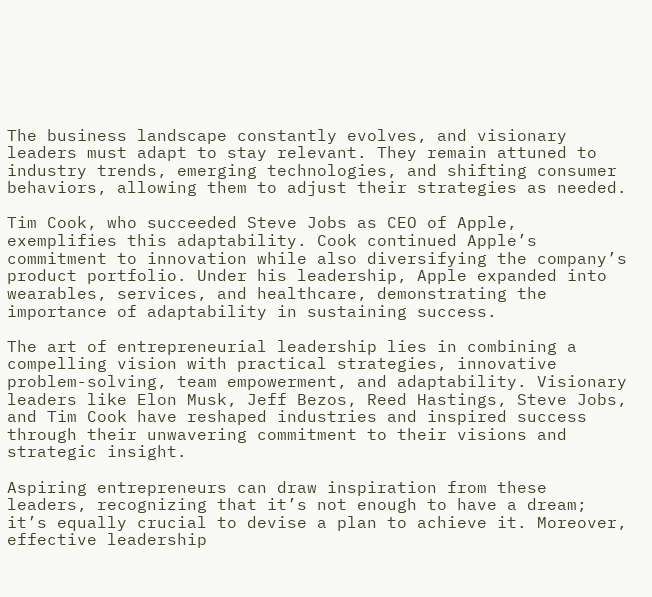The business landscape constantly evolves, and visionary leaders must adapt to stay relevant. They remain attuned to industry trends, emerging technologies, and shifting consumer behaviors, allowing them to adjust their strategies as needed.

Tim Cook, who succeeded Steve Jobs as CEO of Apple, exemplifies this adaptability. Cook continued Apple’s commitment to innovation while also diversifying the company’s product portfolio. Under his leadership, Apple expanded into wearables, services, and healthcare, demonstrating the importance of adaptability in sustaining success.

The art of entrepreneurial leadership lies in combining a compelling vision with practical strategies, innovative problem-solving, team empowerment, and adaptability. Visionary leaders like Elon Musk, Jeff Bezos, Reed Hastings, Steve Jobs, and Tim Cook have reshaped industries and inspired success through their unwavering commitment to their visions and strategic insight.

Aspiring entrepreneurs can draw inspiration from these leaders, recognizing that it’s not enough to have a dream; it’s equally crucial to devise a plan to achieve it. Moreover, effective leadership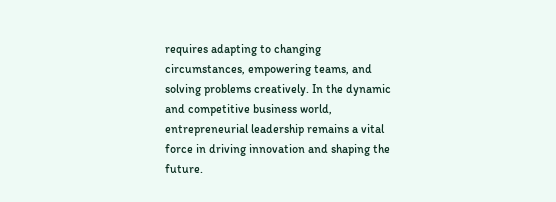requires adapting to changing circumstances, empowering teams, and solving problems creatively. In the dynamic and competitive business world, entrepreneurial leadership remains a vital force in driving innovation and shaping the future.